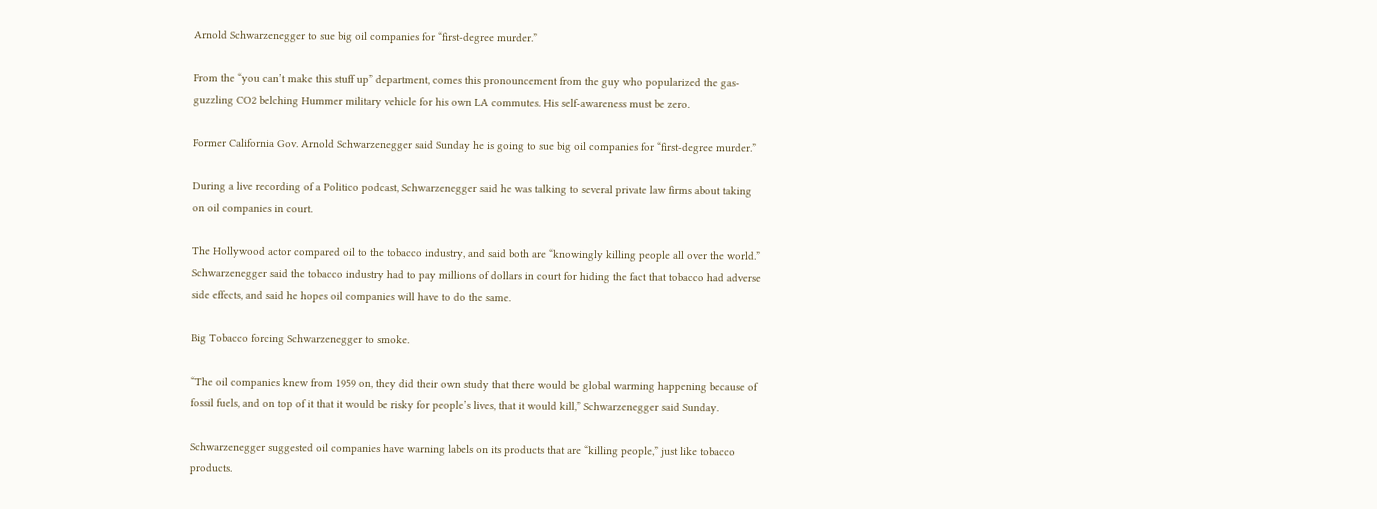Arnold Schwarzenegger to sue big oil companies for “first-degree murder.”

From the “you can’t make this stuff up” department, comes this pronouncement from the guy who popularized the gas-guzzling CO2 belching Hummer military vehicle for his own LA commutes. His self-awareness must be zero.

Former California Gov. Arnold Schwarzenegger said Sunday he is going to sue big oil companies for “first-degree murder.”

During a live recording of a Politico podcast, Schwarzenegger said he was talking to several private law firms about taking on oil companies in court.

The Hollywood actor compared oil to the tobacco industry, and said both are “knowingly killing people all over the world.” Schwarzenegger said the tobacco industry had to pay millions of dollars in court for hiding the fact that tobacco had adverse side effects, and said he hopes oil companies will have to do the same.

Big Tobacco forcing Schwarzenegger to smoke.

“The oil companies knew from 1959 on, they did their own study that there would be global warming happening because of fossil fuels, and on top of it that it would be risky for people’s lives, that it would kill,” Schwarzenegger said Sunday.

Schwarzenegger suggested oil companies have warning labels on its products that are “killing people,” just like tobacco products.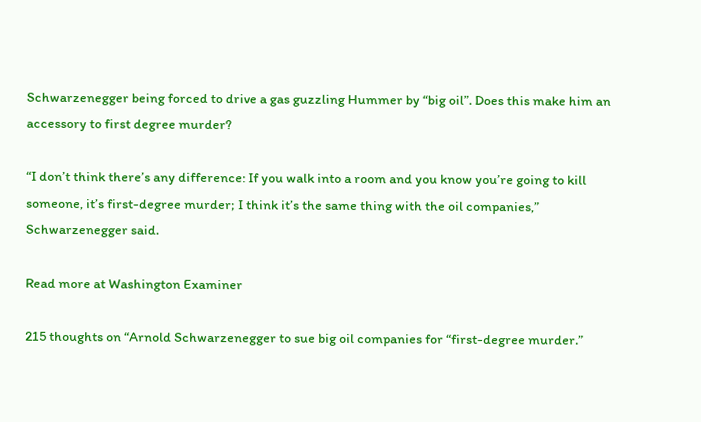Schwarzenegger being forced to drive a gas guzzling Hummer by “big oil”. Does this make him an accessory to first degree murder?

“I don’t think there’s any difference: If you walk into a room and you know you’re going to kill someone, it’s first-degree murder; I think it’s the same thing with the oil companies,” Schwarzenegger said.

Read more at Washington Examiner

215 thoughts on “Arnold Schwarzenegger to sue big oil companies for “first-degree murder.”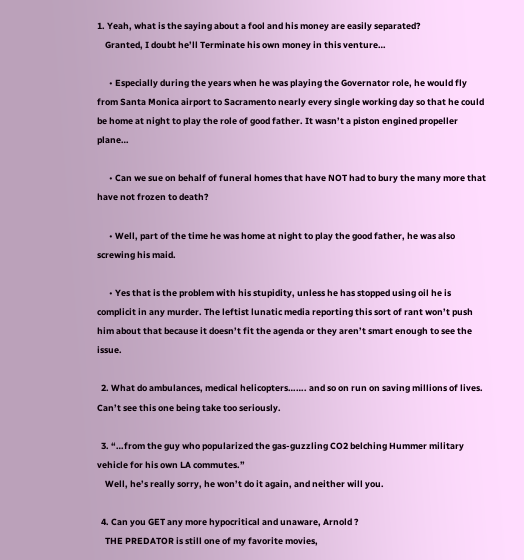1. Yeah, what is the saying about a fool and his money are easily separated?
    Granted, I doubt he’ll Terminate his own money in this venture…

      • Especially during the years when he was playing the Governator role, he would fly from Santa Monica airport to Sacramento nearly every single working day so that he could be home at night to play the role of good father. It wasn’t a piston engined propeller plane…

      • Can we sue on behalf of funeral homes that have NOT had to bury the many more that have not frozen to death?

      • Well, part of the time he was home at night to play the good father, he was also screwing his maid.

      • Yes that is the problem with his stupidity, unless he has stopped using oil he is complicit in any murder. The leftist lunatic media reporting this sort of rant won’t push him about that because it doesn’t fit the agenda or they aren’t smart enough to see the issue.

  2. What do ambulances, medical helicopters……. and so on run on saving millions of lives. Can’t see this one being take too seriously.

  3. “…from the guy who popularized the gas-guzzling CO2 belching Hummer military vehicle for his own LA commutes.”
    Well, he’s really sorry, he won’t do it again, and neither will you.

  4. Can you GET any more hypocritical and unaware, Arnold ?
    THE PREDATOR is still one of my favorite movies,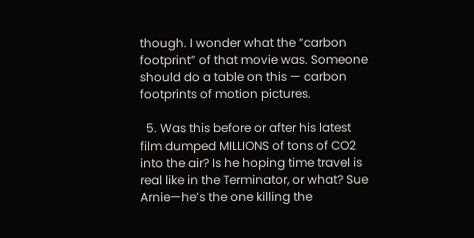though. I wonder what the “carbon footprint” of that movie was. Someone should do a table on this — carbon footprints of motion pictures.

  5. Was this before or after his latest film dumped MILLIONS of tons of CO2 into the air? Is he hoping time travel is real like in the Terminator, or what? Sue Arnie—he’s the one killing the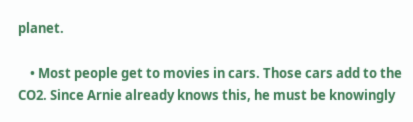planet.

    • Most people get to movies in cars. Those cars add to the CO2. Since Arnie already knows this, he must be knowingly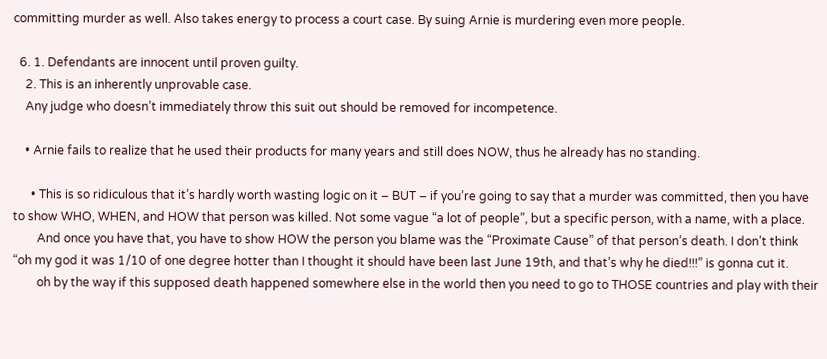committing murder as well. Also takes energy to process a court case. By suing Arnie is murdering even more people.

  6. 1. Defendants are innocent until proven guilty.
    2. This is an inherently unprovable case.
    Any judge who doesn’t immediately throw this suit out should be removed for incompetence.

    • Arnie fails to realize that he used their products for many years and still does NOW, thus he already has no standing.

      • This is so ridiculous that it’s hardly worth wasting logic on it – BUT – if you’re going to say that a murder was committed, then you have to show WHO, WHEN, and HOW that person was killed. Not some vague “a lot of people”, but a specific person, with a name, with a place.
        And once you have that, you have to show HOW the person you blame was the “Proximate Cause” of that person’s death. I don’t think “oh my god it was 1/10 of one degree hotter than I thought it should have been last June 19th, and that’s why he died!!!” is gonna cut it.
        oh by the way if this supposed death happened somewhere else in the world then you need to go to THOSE countries and play with their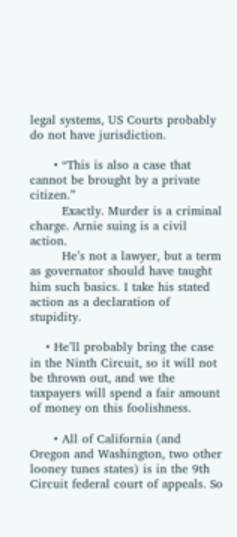legal systems, US Courts probably do not have jurisdiction.

      • “This is also a case that cannot be brought by a private citizen.”
        Exactly. Murder is a criminal charge. Arnie suing is a civil action.
        He’s not a lawyer, but a term as governator should have taught him such basics. I take his stated action as a declaration of stupidity.

    • He’ll probably bring the case in the Ninth Circuit, so it will not be thrown out, and we the taxpayers will spend a fair amount of money on this foolishness.

      • All of California (and Oregon and Washington, two other looney tunes states) is in the 9th Circuit federal court of appeals. So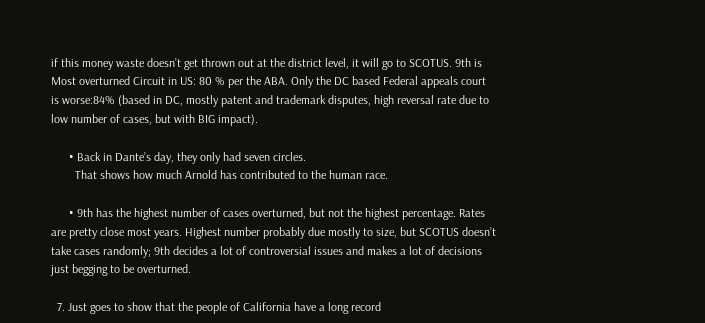if this money waste doesn’t get thrown out at the district level, it will go to SCOTUS. 9th is Most overturned Circuit in US: 80 % per the ABA. Only the DC based Federal appeals court is worse:84% (based in DC, mostly patent and trademark disputes, high reversal rate due to low number of cases, but with BIG impact).

      • Back in Dante’s day, they only had seven circles.
        That shows how much Arnold has contributed to the human race.

      • 9th has the highest number of cases overturned, but not the highest percentage. Rates are pretty close most years. Highest number probably due mostly to size, but SCOTUS doesn’t take cases randomly; 9th decides a lot of controversial issues and makes a lot of decisions just begging to be overturned.

  7. Just goes to show that the people of California have a long record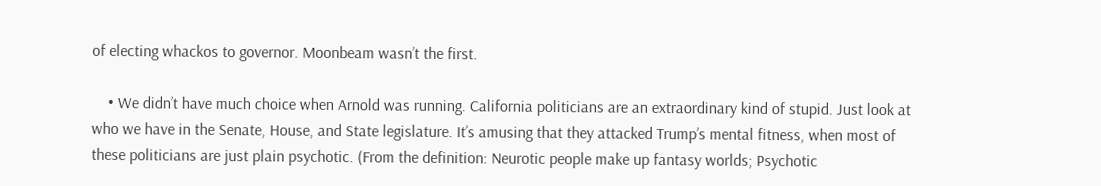of electing whackos to governor. Moonbeam wasn’t the first.

    • We didn’t have much choice when Arnold was running. California politicians are an extraordinary kind of stupid. Just look at who we have in the Senate, House, and State legislature. It’s amusing that they attacked Trump’s mental fitness, when most of these politicians are just plain psychotic. (From the definition: Neurotic people make up fantasy worlds; Psychotic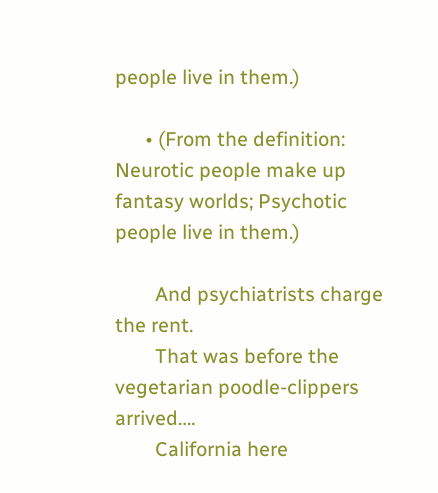people live in them.)

      • (From the definition: Neurotic people make up fantasy worlds; Psychotic people live in them.)

        And psychiatrists charge the rent.
        That was before the vegetarian poodle-clippers arrived….
        California here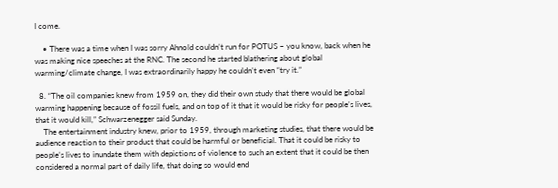I come.

    • There was a time when I was sorry Ahnold couldn’t run for POTUS – you know, back when he was making nice speeches at the RNC. The second he started blathering about global warming/climate change, I was extraordinarily happy he couldn’t even “try it.”

  8. “The oil companies knew from 1959 on, they did their own study that there would be global warming happening because of fossil fuels, and on top of it that it would be risky for people’s lives, that it would kill,” Schwarzenegger said Sunday.
    The entertainment industry knew, prior to 1959, through marketing studies, that there would be audience reaction to their product that could be harmful or beneficial. That it could be risky to people’s lives to inundate them with depictions of violence to such an extent that it could be then considered a normal part of daily life, that doing so would end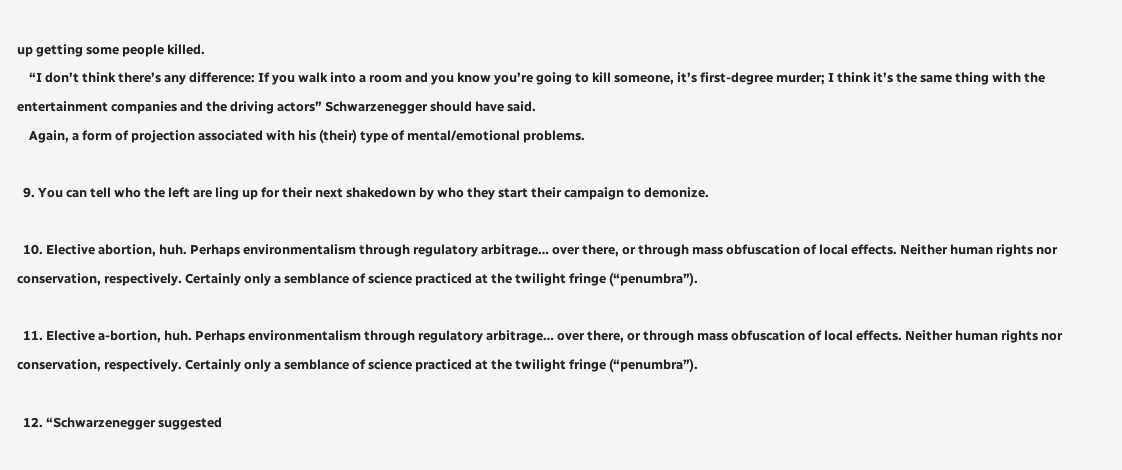up getting some people killed.
    “I don’t think there’s any difference: If you walk into a room and you know you’re going to kill someone, it’s first-degree murder; I think it’s the same thing with the entertainment companies and the driving actors” Schwarzenegger should have said.
    Again, a form of projection associated with his (their) type of mental/emotional problems.

  9. You can tell who the left are ling up for their next shakedown by who they start their campaign to demonize.

  10. Elective abortion, huh. Perhaps environmentalism through regulatory arbitrage… over there, or through mass obfuscation of local effects. Neither human rights nor conservation, respectively. Certainly only a semblance of science practiced at the twilight fringe (“penumbra”).

  11. Elective a-bortion, huh. Perhaps environmentalism through regulatory arbitrage… over there, or through mass obfuscation of local effects. Neither human rights nor conservation, respectively. Certainly only a semblance of science practiced at the twilight fringe (“penumbra”).

  12. “Schwarzenegger suggested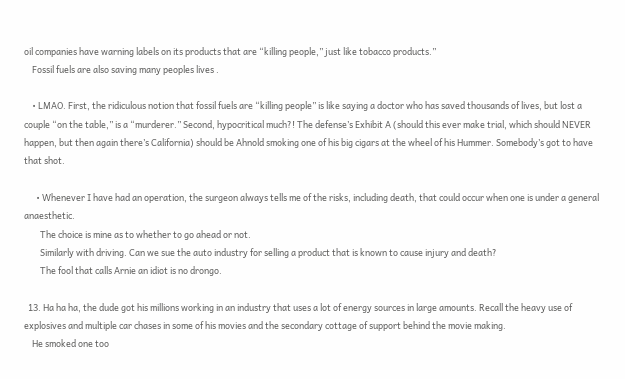oil companies have warning labels on its products that are “killing people,” just like tobacco products.”
    Fossil fuels are also saving many peoples lives .

    • LMAO. First, the ridiculous notion that fossil fuels are “killing people” is like saying a doctor who has saved thousands of lives, but lost a couple “on the table,” is a “murderer.” Second, hypocritical much?! The defense’s Exhibit A (should this ever make trial, which should NEVER happen, but then again there’s California) should be Ahnold smoking one of his big cigars at the wheel of his Hummer. Somebody’s got to have that shot.

      • Whenever I have had an operation, the surgeon always tells me of the risks, including death, that could occur when one is under a general anaesthetic.
        The choice is mine as to whether to go ahead or not.
        Similarly with driving. Can we sue the auto industry for selling a product that is known to cause injury and death?
        The fool that calls Arnie an idiot is no drongo.

  13. Ha ha ha, the dude got his millions working in an industry that uses a lot of energy sources in large amounts. Recall the heavy use of explosives and multiple car chases in some of his movies and the secondary cottage of support behind the movie making.
    He smoked one too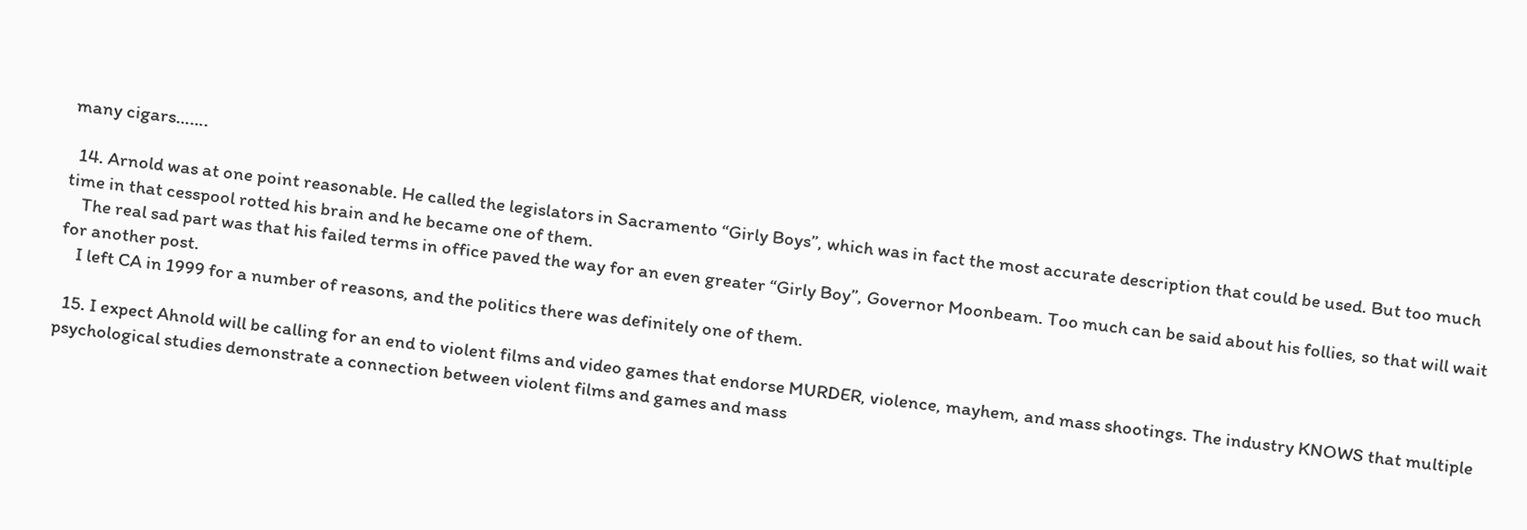many cigars…….

  14. Arnold was at one point reasonable. He called the legislators in Sacramento “Girly Boys”, which was in fact the most accurate description that could be used. But too much time in that cesspool rotted his brain and he became one of them.
    The real sad part was that his failed terms in office paved the way for an even greater “Girly Boy”, Governor Moonbeam. Too much can be said about his follies, so that will wait for another post.
    I left CA in 1999 for a number of reasons, and the politics there was definitely one of them.

  15. I expect Ahnold will be calling for an end to violent films and video games that endorse MURDER, violence, mayhem, and mass shootings. The industry KNOWS that multiple psychological studies demonstrate a connection between violent films and games and mass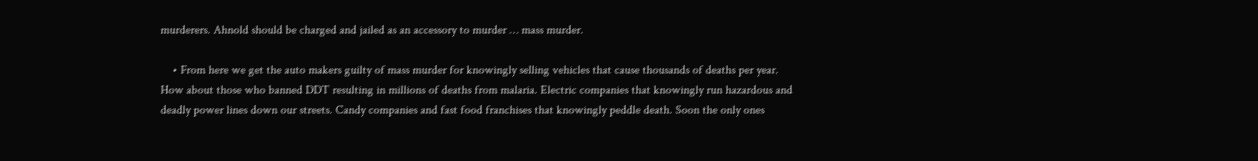murderers. Ahnold should be charged and jailed as an accessory to murder … mass murder.

    • From here we get the auto makers guilty of mass murder for knowingly selling vehicles that cause thousands of deaths per year. How about those who banned DDT resulting in millions of deaths from malaria. Electric companies that knowingly run hazardous and deadly power lines down our streets. Candy companies and fast food franchises that knowingly peddle death. Soon the only ones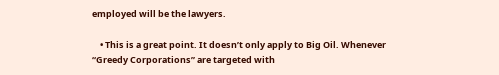employed will be the lawyers.

    • This is a great point. It doesn’t only apply to Big Oil. Whenever “Greedy Corporations” are targeted with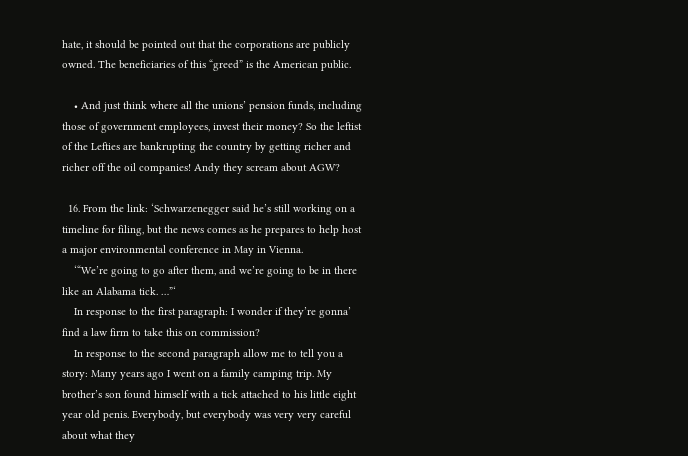hate, it should be pointed out that the corporations are publicly owned. The beneficiaries of this “greed” is the American public.

    • And just think where all the unions’ pension funds, including those of government employees, invest their money? So the leftist of the Lefties are bankrupting the country by getting richer and richer off the oil companies! Andy they scream about AGW?

  16. From the link: ‘Schwarzenegger said he’s still working on a timeline for filing, but the news comes as he prepares to help host a major environmental conference in May in Vienna.
    ‘“We’re going to go after them, and we’re going to be in there like an Alabama tick. …”‘
    In response to the first paragraph: I wonder if they’re gonna’ find a law firm to take this on commission?
    In response to the second paragraph allow me to tell you a story: Many years ago I went on a family camping trip. My brother’s son found himself with a tick attached to his little eight year old penis. Everybody, but everybody was very very careful about what they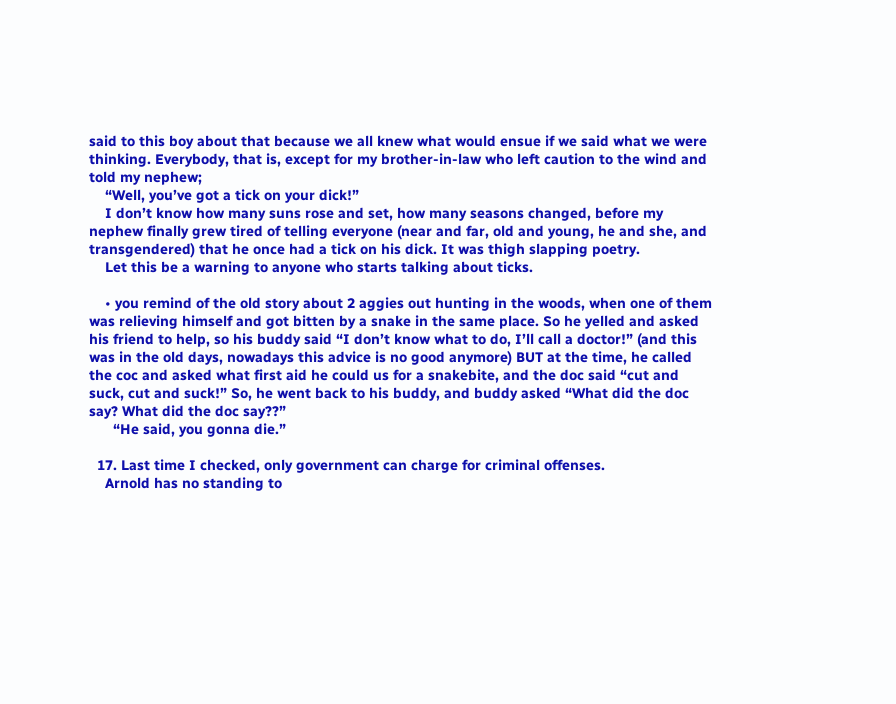said to this boy about that because we all knew what would ensue if we said what we were thinking. Everybody, that is, except for my brother-in-law who left caution to the wind and told my nephew;
    “Well, you’ve got a tick on your dick!”
    I don’t know how many suns rose and set, how many seasons changed, before my nephew finally grew tired of telling everyone (near and far, old and young, he and she, and transgendered) that he once had a tick on his dick. It was thigh slapping poetry.
    Let this be a warning to anyone who starts talking about ticks.

    • you remind of the old story about 2 aggies out hunting in the woods, when one of them was relieving himself and got bitten by a snake in the same place. So he yelled and asked his friend to help, so his buddy said “I don’t know what to do, I’ll call a doctor!” (and this was in the old days, nowadays this advice is no good anymore) BUT at the time, he called the coc and asked what first aid he could us for a snakebite, and the doc said “cut and suck, cut and suck!” So, he went back to his buddy, and buddy asked “What did the doc say? What did the doc say??”
      “He said, you gonna die.”

  17. Last time I checked, only government can charge for criminal offenses.
    Arnold has no standing to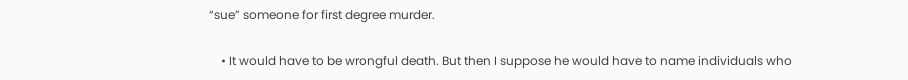“sue” someone for first degree murder.

    • It would have to be wrongful death. But then I suppose he would have to name individuals who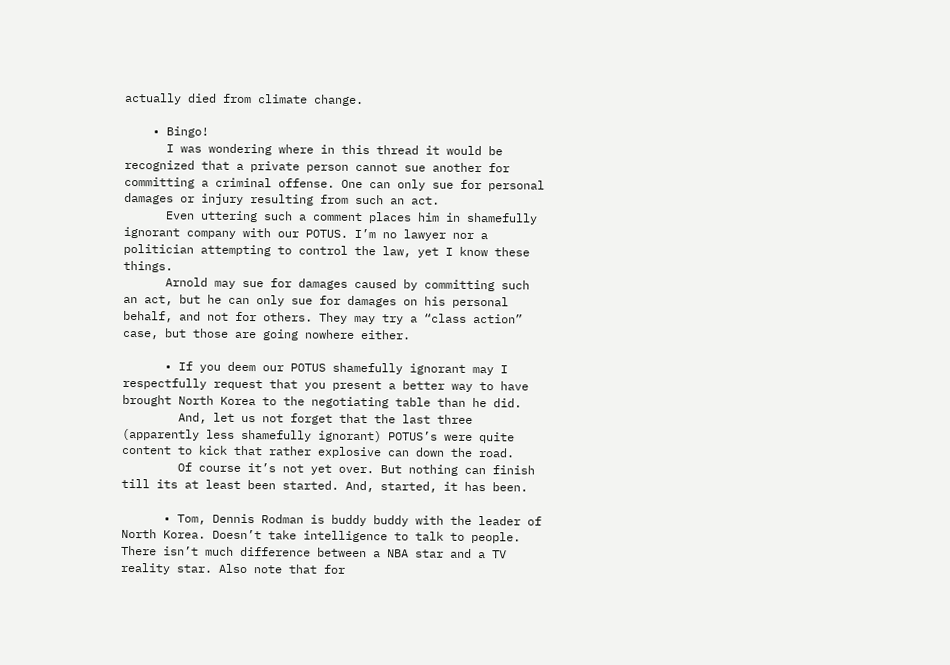actually died from climate change.

    • Bingo!
      I was wondering where in this thread it would be recognized that a private person cannot sue another for committing a criminal offense. One can only sue for personal damages or injury resulting from such an act.
      Even uttering such a comment places him in shamefully ignorant company with our POTUS. I’m no lawyer nor a politician attempting to control the law, yet I know these things.
      Arnold may sue for damages caused by committing such an act, but he can only sue for damages on his personal behalf, and not for others. They may try a “class action” case, but those are going nowhere either.

      • If you deem our POTUS shamefully ignorant may I respectfully request that you present a better way to have brought North Korea to the negotiating table than he did.
        And, let us not forget that the last three (apparently less shamefully ignorant) POTUS’s were quite content to kick that rather explosive can down the road.
        Of course it’s not yet over. But nothing can finish till its at least been started. And, started, it has been.

      • Tom, Dennis Rodman is buddy buddy with the leader of North Korea. Doesn’t take intelligence to talk to people. There isn’t much difference between a NBA star and a TV reality star. Also note that for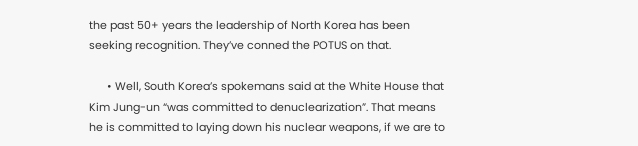the past 50+ years the leadership of North Korea has been seeking recognition. They’ve conned the POTUS on that.

      • Well, South Korea’s spokemans said at the White House that Kim Jung-un “was committed to denuclearization”. That means he is committed to laying down his nuclear weapons, if we are to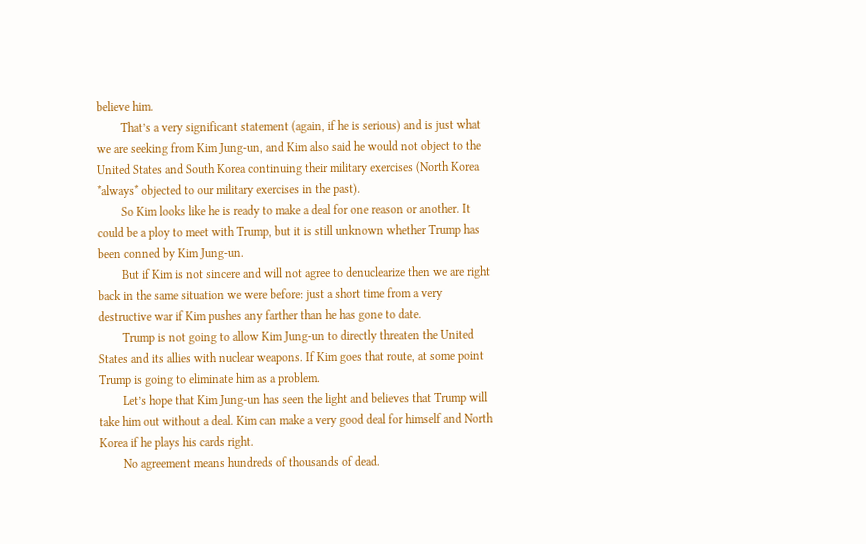believe him.
        That’s a very significant statement (again, if he is serious) and is just what we are seeking from Kim Jung-un, and Kim also said he would not object to the United States and South Korea continuing their military exercises (North Korea *always* objected to our military exercises in the past).
        So Kim looks like he is ready to make a deal for one reason or another. It could be a ploy to meet with Trump, but it is still unknown whether Trump has been conned by Kim Jung-un.
        But if Kim is not sincere and will not agree to denuclearize then we are right back in the same situation we were before: just a short time from a very destructive war if Kim pushes any farther than he has gone to date.
        Trump is not going to allow Kim Jung-un to directly threaten the United States and its allies with nuclear weapons. If Kim goes that route, at some point Trump is going to eliminate him as a problem.
        Let’s hope that Kim Jung-un has seen the light and believes that Trump will take him out without a deal. Kim can make a very good deal for himself and North Korea if he plays his cards right.
        No agreement means hundreds of thousands of dead.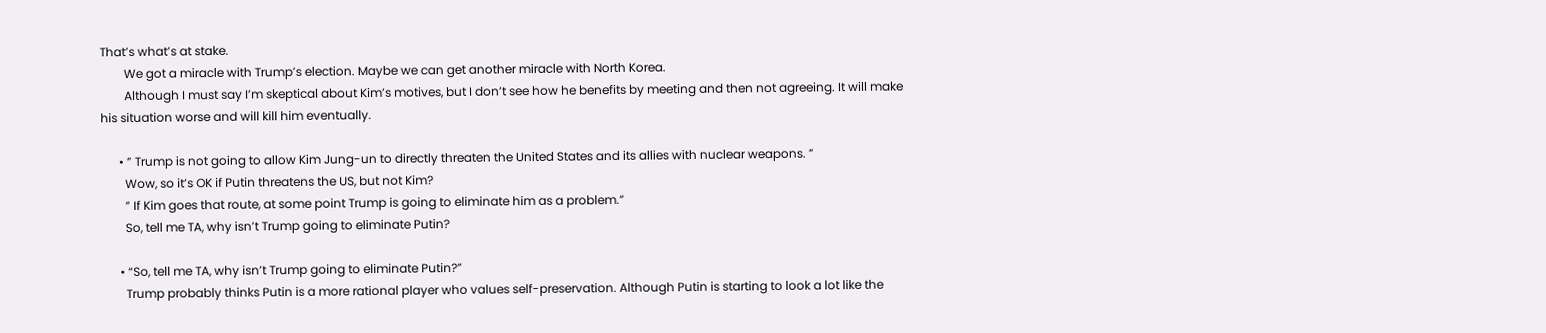That’s what’s at stake.
        We got a miracle with Trump’s election. Maybe we can get another miracle with North Korea.
        Although I must say I’m skeptical about Kim’s motives, but I don’t see how he benefits by meeting and then not agreeing. It will make his situation worse and will kill him eventually.

      • ” Trump is not going to allow Kim Jung-un to directly threaten the United States and its allies with nuclear weapons. ”
        Wow, so it’s OK if Putin threatens the US, but not Kim?
        ” If Kim goes that route, at some point Trump is going to eliminate him as a problem.”
        So, tell me TA, why isn’t Trump going to eliminate Putin?

      • “So, tell me TA, why isn’t Trump going to eliminate Putin?”
        Trump probably thinks Putin is a more rational player who values self-preservation. Although Putin is starting to look a lot like the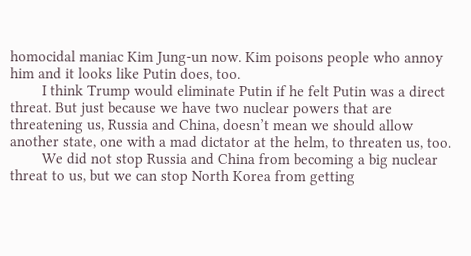homocidal maniac Kim Jung-un now. Kim poisons people who annoy him and it looks like Putin does, too.
        I think Trump would eliminate Putin if he felt Putin was a direct threat. But just because we have two nuclear powers that are threatening us, Russia and China, doesn’t mean we should allow another state, one with a mad dictator at the helm, to threaten us, too.
        We did not stop Russia and China from becoming a big nuclear threat to us, but we can stop North Korea from getting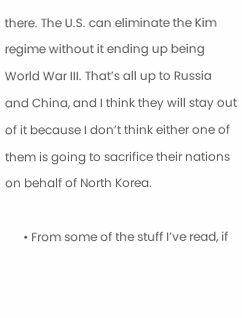there. The U.S. can eliminate the Kim regime without it ending up being World War III. That’s all up to Russia and China, and I think they will stay out of it because I don’t think either one of them is going to sacrifice their nations on behalf of North Korea.

      • From some of the stuff I’ve read, if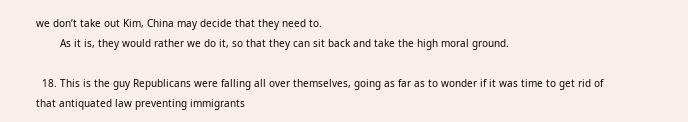we don’t take out Kim, China may decide that they need to.
        As it is, they would rather we do it, so that they can sit back and take the high moral ground.

  18. This is the guy Republicans were falling all over themselves, going as far as to wonder if it was time to get rid of that antiquated law preventing immigrants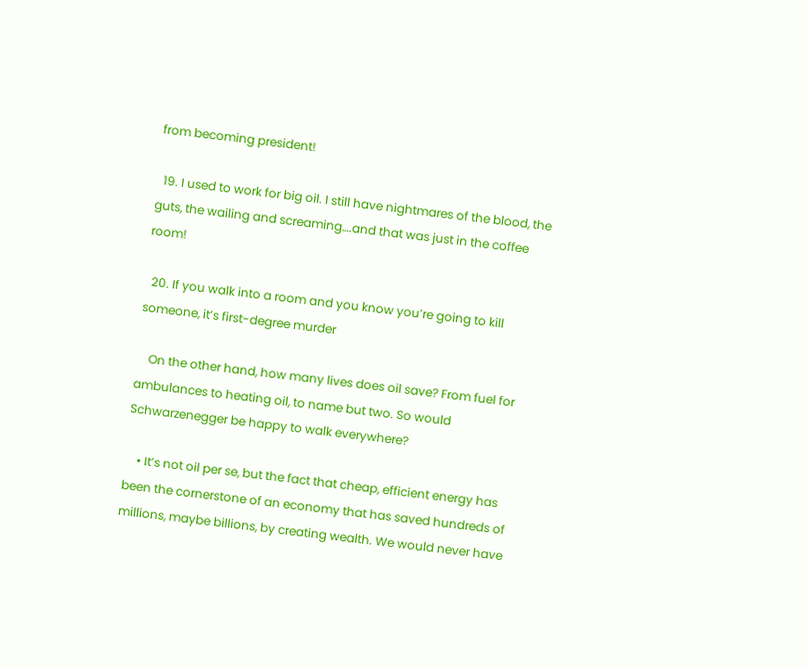from becoming president!

  19. I used to work for big oil. I still have nightmares of the blood, the guts, the wailing and screaming….and that was just in the coffee room!

  20. If you walk into a room and you know you’re going to kill someone, it’s first-degree murder

    On the other hand, how many lives does oil save? From fuel for ambulances to heating oil, to name but two. So would Schwarzenegger be happy to walk everywhere?

    • It’s not oil per se, but the fact that cheap, efficient energy has been the cornerstone of an economy that has saved hundreds of millions, maybe billions, by creating wealth. We would never have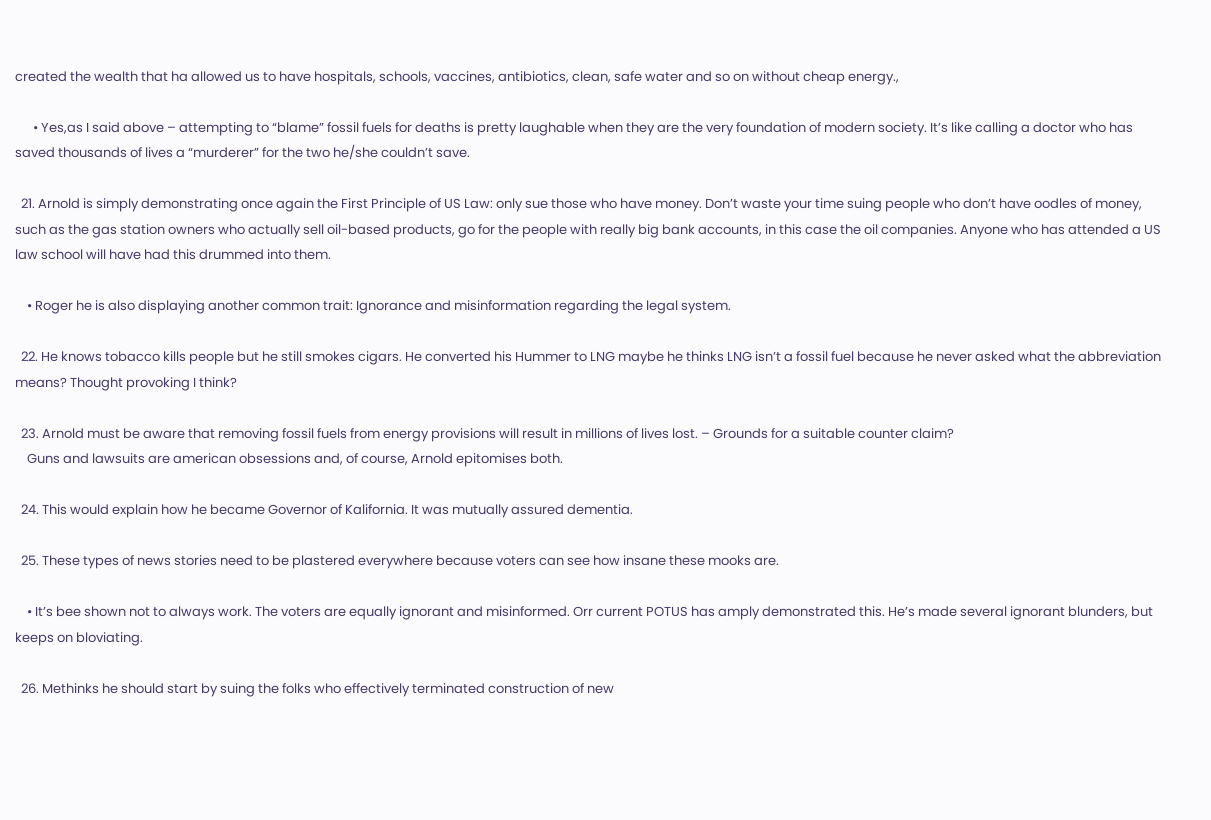created the wealth that ha allowed us to have hospitals, schools, vaccines, antibiotics, clean, safe water and so on without cheap energy.,

      • Yes,as I said above – attempting to “blame” fossil fuels for deaths is pretty laughable when they are the very foundation of modern society. It’s like calling a doctor who has saved thousands of lives a “murderer” for the two he/she couldn’t save.

  21. Arnold is simply demonstrating once again the First Principle of US Law: only sue those who have money. Don’t waste your time suing people who don’t have oodles of money, such as the gas station owners who actually sell oil-based products, go for the people with really big bank accounts, in this case the oil companies. Anyone who has attended a US law school will have had this drummed into them.

    • Roger he is also displaying another common trait: Ignorance and misinformation regarding the legal system.

  22. He knows tobacco kills people but he still smokes cigars. He converted his Hummer to LNG maybe he thinks LNG isn’t a fossil fuel because he never asked what the abbreviation means? Thought provoking I think?

  23. Arnold must be aware that removing fossil fuels from energy provisions will result in millions of lives lost. – Grounds for a suitable counter claim?
    Guns and lawsuits are american obsessions and, of course, Arnold epitomises both.

  24. This would explain how he became Governor of Kalifornia. It was mutually assured dementia.

  25. These types of news stories need to be plastered everywhere because voters can see how insane these mooks are.

    • It’s bee shown not to always work. The voters are equally ignorant and misinformed. Orr current POTUS has amply demonstrated this. He’s made several ignorant blunders, but keeps on bloviating.

  26. Methinks he should start by suing the folks who effectively terminated construction of new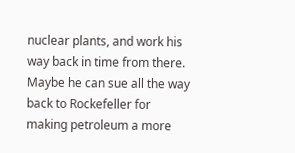nuclear plants, and work his way back in time from there. Maybe he can sue all the way back to Rockefeller for making petroleum a more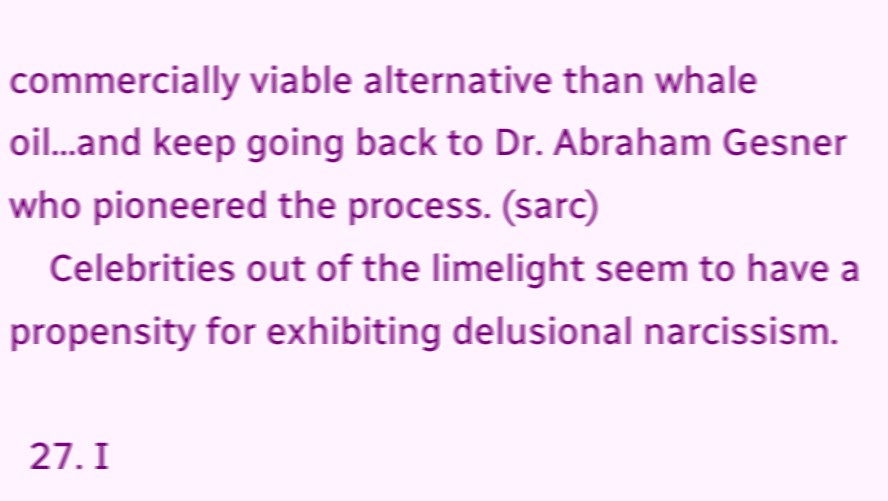commercially viable alternative than whale oil…and keep going back to Dr. Abraham Gesner who pioneered the process. (sarc)
    Celebrities out of the limelight seem to have a propensity for exhibiting delusional narcissism.

  27. I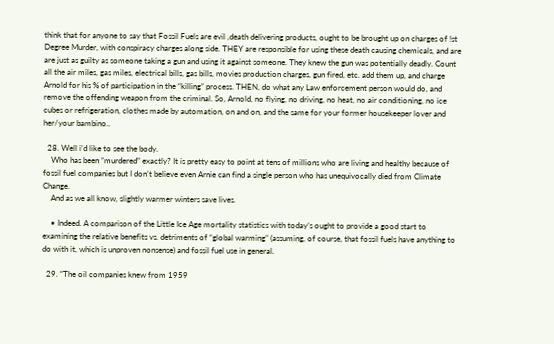think that for anyone to say that Fossil Fuels are evil ,death delivering products, ought to be brought up on charges of !st Degree Murder, with conspiracy charges along side. THEY are responsible for using these death causing chemicals, and are are just as guilty as someone taking a gun and using it against someone. They knew the gun was potentially deadly. Count all the air miles, gas miles, electrical bills, gas bills, movies production charges, gun fired, etc. add them up, and charge Arnold for his % of participation in the “killing” process. THEN, do what any Law enforcement person would do, and remove the offending weapon from the criminal. So, Arnold, no flying, no driving, no heat, no air conditioning, no ice cubes or refrigeration, clothes made by automation, on and on, and the same for your former housekeeper lover and her/your bambino..

  28. Well i’d like to see the body.
    Who has been “murdered” exactly? It is pretty easy to point at tens of millions who are living and healthy because of fossil fuel companies but I don’t believe even Arnie can find a single person who has unequivocally died from Climate Change.
    And as we all know, slightly warmer winters save lives.

    • Indeed. A comparison of the Little Ice Age mortality statistics with today’s ought to provide a good start to examining the relative benefits vs. detriments of “global warming” (assuming, of course, that fossil fuels have anything to do with it, which is unproven nonsense) and fossil fuel use in general.

  29. “The oil companies knew from 1959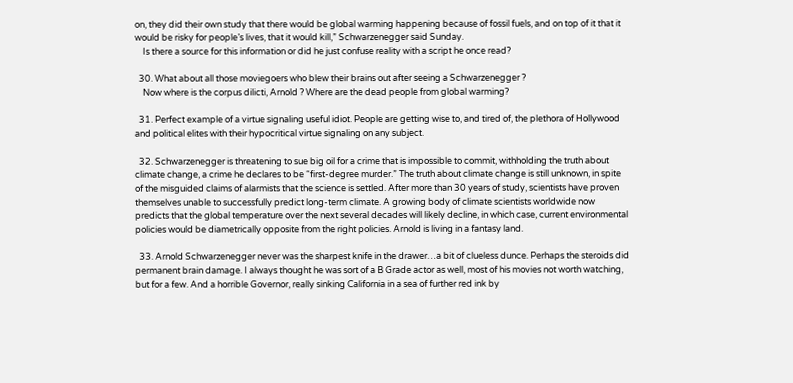on, they did their own study that there would be global warming happening because of fossil fuels, and on top of it that it would be risky for people’s lives, that it would kill,” Schwarzenegger said Sunday.
    Is there a source for this information or did he just confuse reality with a script he once read?

  30. What about all those moviegoers who blew their brains out after seeing a Schwarzenegger ?
    Now where is the corpus dilicti, Arnold ? Where are the dead people from global warming?

  31. Perfect example of a virtue signaling useful idiot. People are getting wise to, and tired of, the plethora of Hollywood and political elites with their hypocritical virtue signaling on any subject.

  32. Schwarzenegger is threatening to sue big oil for a crime that is impossible to commit, withholding the truth about climate change, a crime he declares to be “first-degree murder.” The truth about climate change is still unknown, in spite of the misguided claims of alarmists that the science is settled. After more than 30 years of study, scientists have proven themselves unable to successfully predict long-term climate. A growing body of climate scientists worldwide now predicts that the global temperature over the next several decades will likely decline, in which case, current environmental policies would be diametrically opposite from the right policies. Arnold is living in a fantasy land.

  33. Arnold Schwarzenegger never was the sharpest knife in the drawer…a bit of clueless dunce. Perhaps the steroids did permanent brain damage. I always thought he was sort of a B Grade actor as well, most of his movies not worth watching, but for a few. And a horrible Governor, really sinking California in a sea of further red ink by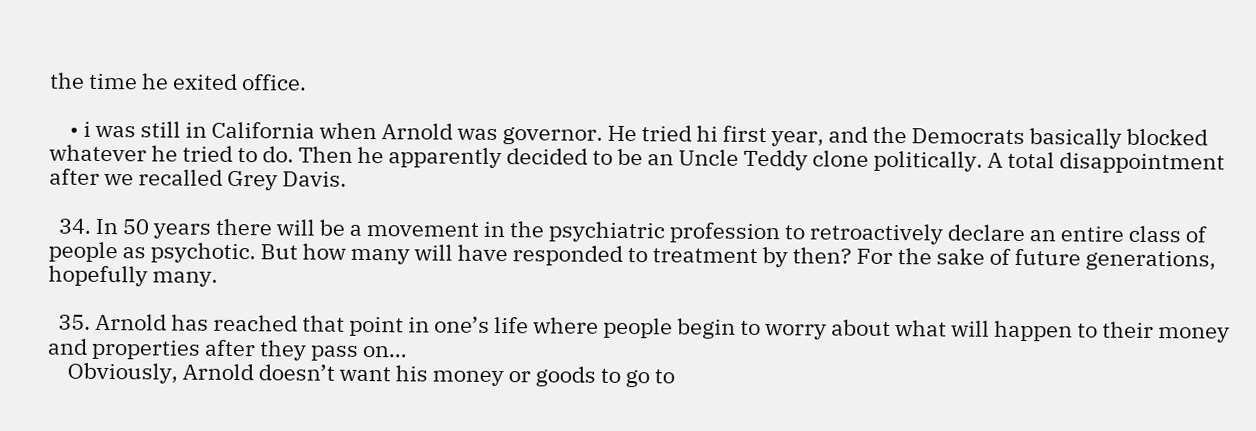the time he exited office.

    • i was still in California when Arnold was governor. He tried hi first year, and the Democrats basically blocked whatever he tried to do. Then he apparently decided to be an Uncle Teddy clone politically. A total disappointment after we recalled Grey Davis.

  34. In 50 years there will be a movement in the psychiatric profession to retroactively declare an entire class of people as psychotic. But how many will have responded to treatment by then? For the sake of future generations, hopefully many.

  35. Arnold has reached that point in one’s life where people begin to worry about what will happen to their money and properties after they pass on…
    Obviously, Arnold doesn’t want his money or goods to go to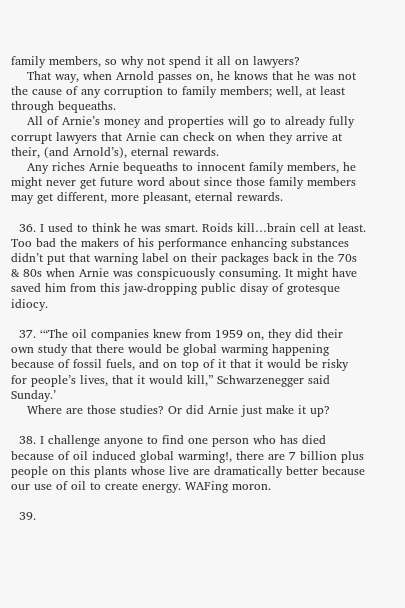family members, so why not spend it all on lawyers?
    That way, when Arnold passes on, he knows that he was not the cause of any corruption to family members; well, at least through bequeaths.
    All of Arnie’s money and properties will go to already fully corrupt lawyers that Arnie can check on when they arrive at their, (and Arnold’s), eternal rewards.
    Any riches Arnie bequeaths to innocent family members, he might never get future word about since those family members may get different, more pleasant, eternal rewards.

  36. I used to think he was smart. Roids kill…brain cell at least. Too bad the makers of his performance enhancing substances didn’t put that warning label on their packages back in the 70s & 80s when Arnie was conspicuously consuming. It might have saved him from this jaw-dropping public disay of grotesque idiocy.

  37. ‘“The oil companies knew from 1959 on, they did their own study that there would be global warming happening because of fossil fuels, and on top of it that it would be risky for people’s lives, that it would kill,” Schwarzenegger said Sunday.’
    Where are those studies? Or did Arnie just make it up?

  38. I challenge anyone to find one person who has died because of oil induced global warming!, there are 7 billion plus people on this plants whose live are dramatically better because our use of oil to create energy. WAFing moron.

  39.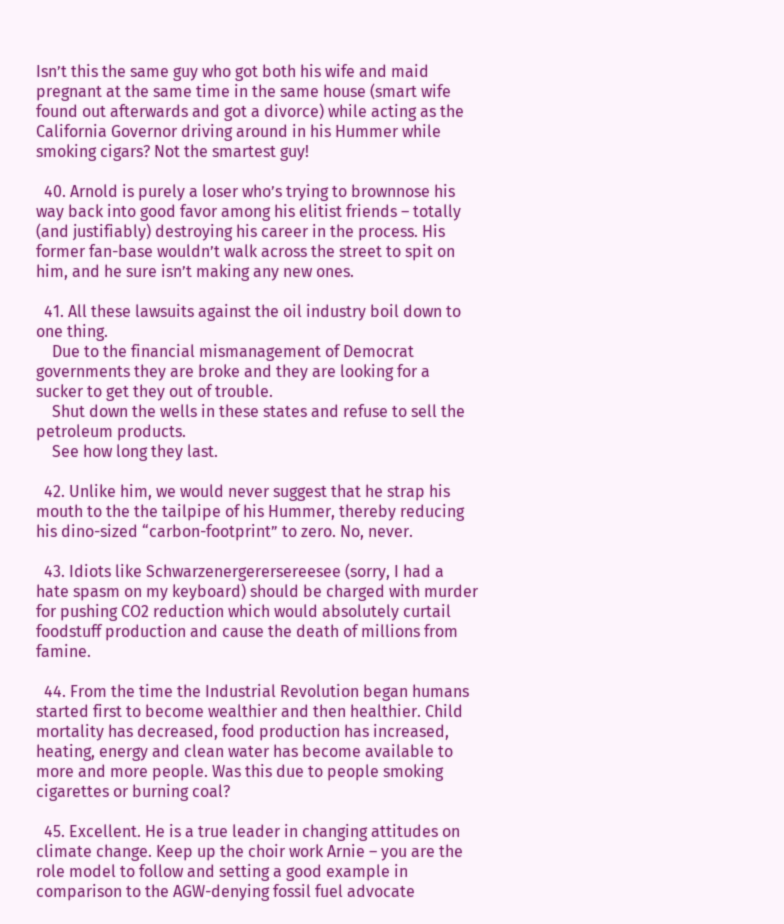Isn’t this the same guy who got both his wife and maid pregnant at the same time in the same house (smart wife found out afterwards and got a divorce) while acting as the California Governor driving around in his Hummer while smoking cigars? Not the smartest guy!

  40. Arnold is purely a loser who’s trying to brownnose his way back into good favor among his elitist friends – totally (and justifiably) destroying his career in the process. His former fan-base wouldn’t walk across the street to spit on him, and he sure isn’t making any new ones.

  41. All these lawsuits against the oil industry boil down to one thing.
    Due to the financial mismanagement of Democrat governments they are broke and they are looking for a sucker to get they out of trouble.
    Shut down the wells in these states and refuse to sell the petroleum products.
    See how long they last.

  42. Unlike him, we would never suggest that he strap his mouth to the the tailpipe of his Hummer, thereby reducing his dino-sized “carbon-footprint” to zero. No, never.

  43. Idiots like Schwarzenergerersereesee (sorry, I had a hate spasm on my keyboard) should be charged with murder for pushing CO2 reduction which would absolutely curtail foodstuff production and cause the death of millions from famine.

  44. From the time the Industrial Revolution began humans started first to become wealthier and then healthier. Child mortality has decreased, food production has increased, heating, energy and clean water has become available to more and more people. Was this due to people smoking cigarettes or burning coal?

  45. Excellent. He is a true leader in changing attitudes on climate change. Keep up the choir work Arnie – you are the role model to follow and setting a good example in comparison to the AGW-denying fossil fuel advocate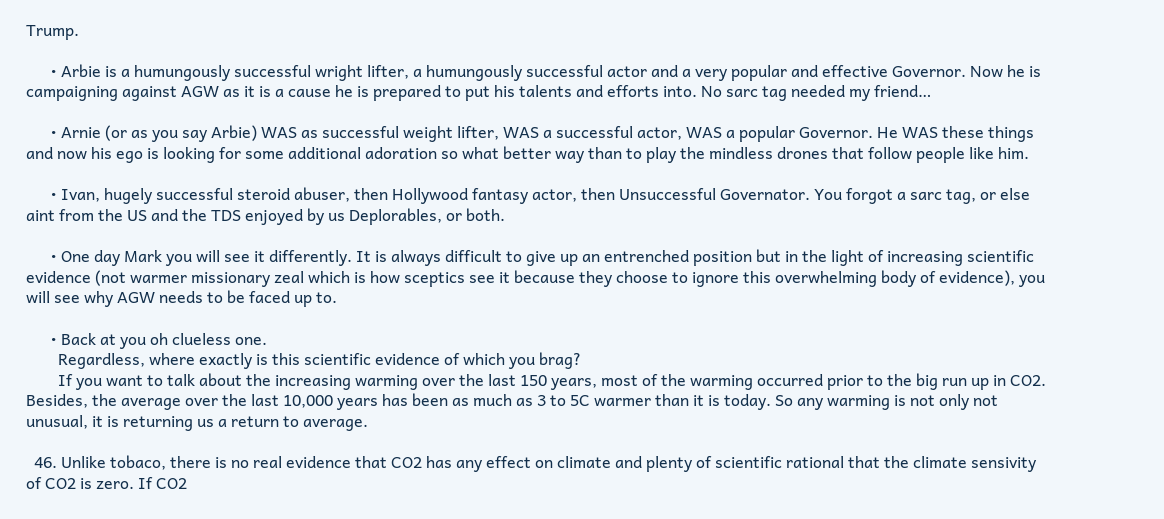Trump.

      • Arbie is a humungously successful wright lifter, a humungously successful actor and a very popular and effective Governor. Now he is campaigning against AGW as it is a cause he is prepared to put his talents and efforts into. No sarc tag needed my friend…

      • Arnie (or as you say Arbie) WAS as successful weight lifter, WAS a successful actor, WAS a popular Governor. He WAS these things and now his ego is looking for some additional adoration so what better way than to play the mindless drones that follow people like him.

      • Ivan, hugely successful steroid abuser, then Hollywood fantasy actor, then Unsuccessful Governator. You forgot a sarc tag, or else aint from the US and the TDS enjoyed by us Deplorables, or both.

      • One day Mark you will see it differently. It is always difficult to give up an entrenched position but in the light of increasing scientific evidence (not warmer missionary zeal which is how sceptics see it because they choose to ignore this overwhelming body of evidence), you will see why AGW needs to be faced up to.

      • Back at you oh clueless one.
        Regardless, where exactly is this scientific evidence of which you brag?
        If you want to talk about the increasing warming over the last 150 years, most of the warming occurred prior to the big run up in CO2. Besides, the average over the last 10,000 years has been as much as 3 to 5C warmer than it is today. So any warming is not only not unusual, it is returning us a return to average.

  46. Unlike tobaco, there is no real evidence that CO2 has any effect on climate and plenty of scientific rational that the climate sensivity of CO2 is zero. If CO2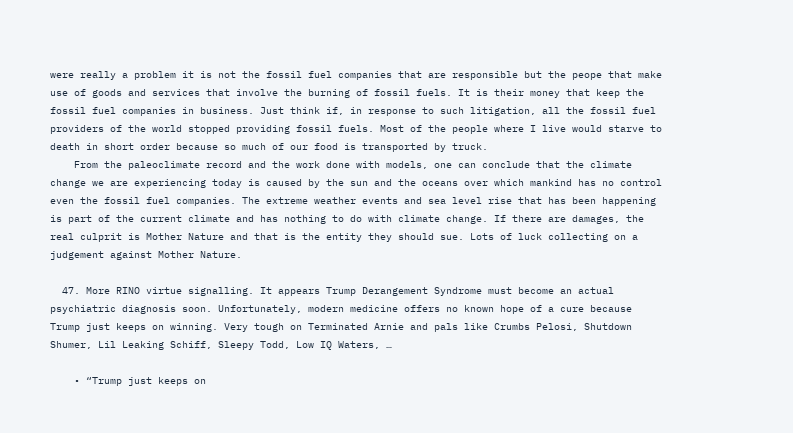were really a problem it is not the fossil fuel companies that are responsible but the peope that make use of goods and services that involve the burning of fossil fuels. It is their money that keep the fossil fuel companies in business. Just think if, in response to such litigation, all the fossil fuel providers of the world stopped providing fossil fuels. Most of the people where I live would starve to death in short order because so much of our food is transported by truck.
    From the paleoclimate record and the work done with models, one can conclude that the climate change we are experiencing today is caused by the sun and the oceans over which mankind has no control even the fossil fuel companies. The extreme weather events and sea level rise that has been happening is part of the current climate and has nothing to do with climate change. If there are damages, the real culprit is Mother Nature and that is the entity they should sue. Lots of luck collecting on a judgement against Mother Nature.

  47. More RINO virtue signalling. It appears Trump Derangement Syndrome must become an actual psychiatric diagnosis soon. Unfortunately, modern medicine offers no known hope of a cure because Trump just keeps on winning. Very tough on Terminated Arnie and pals like Crumbs Pelosi, Shutdown Shumer, Lil Leaking Schiff, Sleepy Todd, Low IQ Waters, …

    • “Trump just keeps on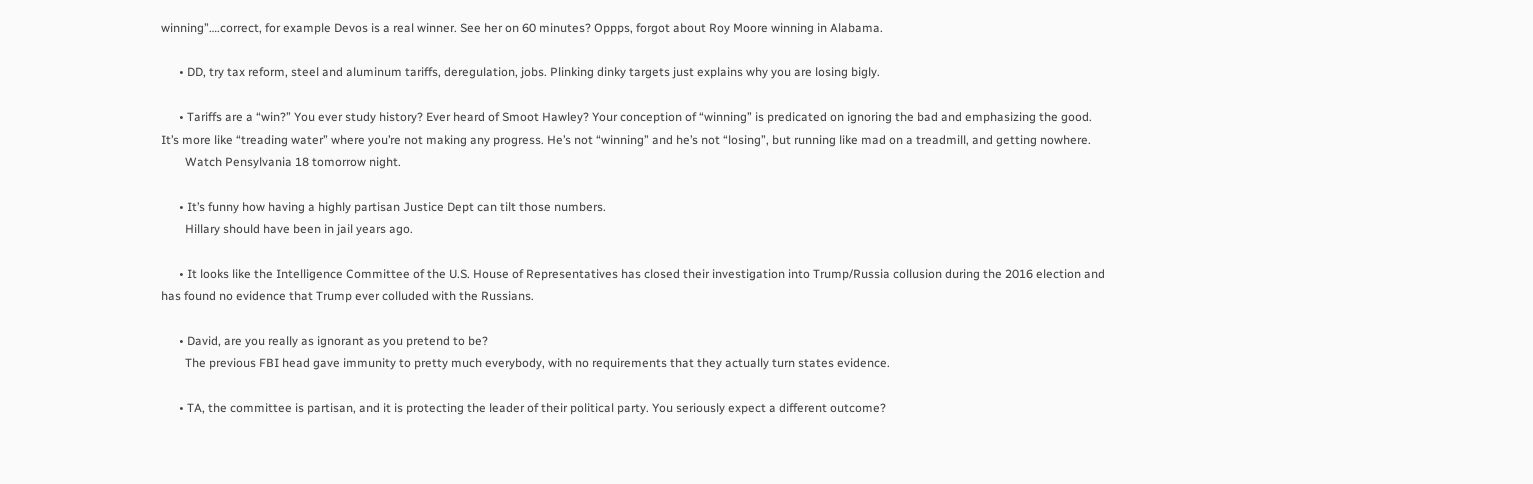winning”….correct, for example Devos is a real winner. See her on 60 minutes? Oppps, forgot about Roy Moore winning in Alabama.

      • DD, try tax reform, steel and aluminum tariffs, deregulation, jobs. Plinking dinky targets just explains why you are losing bigly.

      • Tariffs are a “win?” You ever study history? Ever heard of Smoot Hawley? Your conception of “winning” is predicated on ignoring the bad and emphasizing the good. It’s more like “treading water” where you’re not making any progress. He’s not “winning” and he’s not “losing”, but running like mad on a treadmill, and getting nowhere.
        Watch Pensylvania 18 tomorrow night.

      • It’s funny how having a highly partisan Justice Dept can tilt those numbers.
        Hillary should have been in jail years ago.

      • It looks like the Intelligence Committee of the U.S. House of Representatives has closed their investigation into Trump/Russia collusion during the 2016 election and has found no evidence that Trump ever colluded with the Russians.

      • David, are you really as ignorant as you pretend to be?
        The previous FBI head gave immunity to pretty much everybody, with no requirements that they actually turn states evidence.

      • TA, the committee is partisan, and it is protecting the leader of their political party. You seriously expect a different outcome?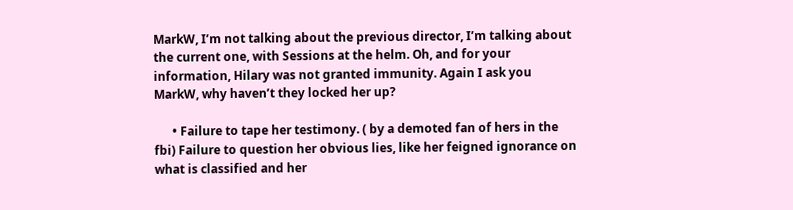MarkW, I’m not talking about the previous director, I’m talking about the current one, with Sessions at the helm. Oh, and for your information, Hilary was not granted immunity. Again I ask you MarkW, why haven’t they locked her up?

      • Failure to tape her testimony. ( by a demoted fan of hers in the fbi) Failure to question her obvious lies, like her feigned ignorance on what is classified and her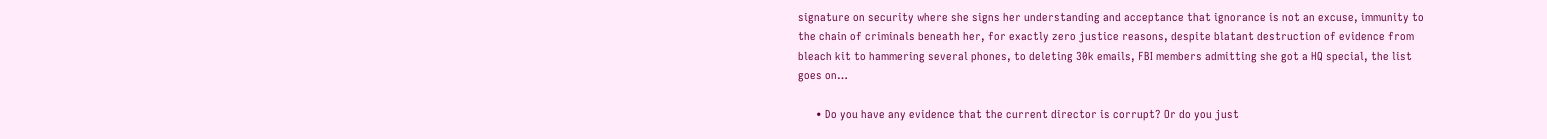signature on security where she signs her understanding and acceptance that ignorance is not an excuse, immunity to the chain of criminals beneath her, for exactly zero justice reasons, despite blatant destruction of evidence from bleach kit to hammering several phones, to deleting 30k emails, FBI members admitting she got a HQ special, the list goes on…

      • Do you have any evidence that the current director is corrupt? Or do you just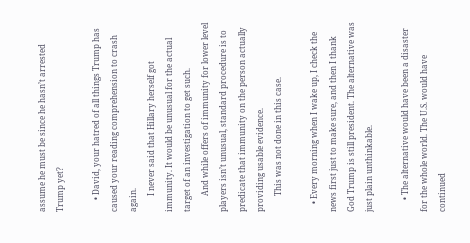assume he must be since he hasn’t arrested Trump yet?

      • David, your hatred of all things Trump has caused your reading comprehension to crash again.
        I never said that Hillary herself got immunity. It would be unusual for the actual target of an investigation to get such.
        And while offers of immunity for lower level players isn’t unusual, standard procedure is to predicate that immunity on the person actually providing usable evidence.
        This was not done in this case.

    • Every morning when I wake up, I check the news first just to make sure, and then I thank God Trump is still president. The alternative was just plain unthinkable.

      • The alternative would have been a disaster for the whole world. The U.S. would have continued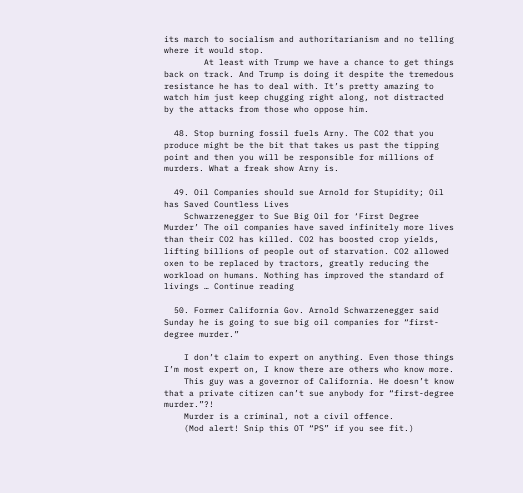its march to socialism and authoritarianism and no telling where it would stop.
        At least with Trump we have a chance to get things back on track. And Trump is doing it despite the tremedous resistance he has to deal with. It’s pretty amazing to watch him just keep chugging right along, not distracted by the attacks from those who oppose him.

  48. Stop burning fossil fuels Arny. The CO2 that you produce might be the bit that takes us past the tipping point and then you will be responsible for millions of murders. What a freak show Arny is.

  49. Oil Companies should sue Arnold for Stupidity; Oil has Saved Countless Lives
    Schwarzenegger to Sue Big Oil for ‘First Degree Murder’ The oil companies have saved infinitely more lives than their CO2 has killed. CO2 has boosted crop yields, lifting billions of people out of starvation. CO2 allowed oxen to be replaced by tractors, greatly reducing the workload on humans. Nothing has improved the standard of livings … Continue reading

  50. Former California Gov. Arnold Schwarzenegger said Sunday he is going to sue big oil companies for “first-degree murder.”

    I don’t claim to expert on anything. Even those things I’m most expert on, I know there are others who know more.
    This guy was a governor of California. He doesn’t know that a private citizen can’t sue anybody for “first-degree murder.”?!
    Murder is a criminal, not a civil offence.
    (Mod alert! Snip this OT “PS” if you see fit.)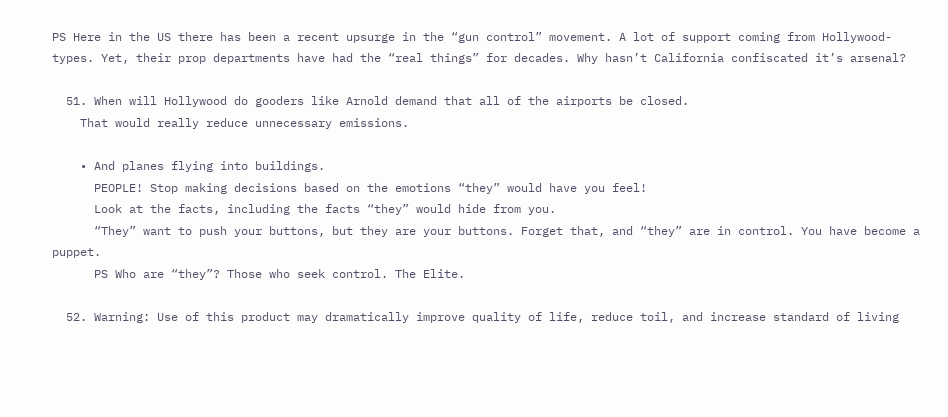PS Here in the US there has been a recent upsurge in the “gun control” movement. A lot of support coming from Hollywood-types. Yet, their prop departments have had the “real things” for decades. Why hasn’t California confiscated it’s arsenal?

  51. When will Hollywood do gooders like Arnold demand that all of the airports be closed.
    That would really reduce unnecessary emissions.

    • And planes flying into buildings.
      PEOPLE! Stop making decisions based on the emotions “they” would have you feel!
      Look at the facts, including the facts “they” would hide from you.
      “They” want to push your buttons, but they are your buttons. Forget that, and “they” are in control. You have become a puppet.
      PS Who are “they”? Those who seek control. The Elite.

  52. Warning: Use of this product may dramatically improve quality of life, reduce toil, and increase standard of living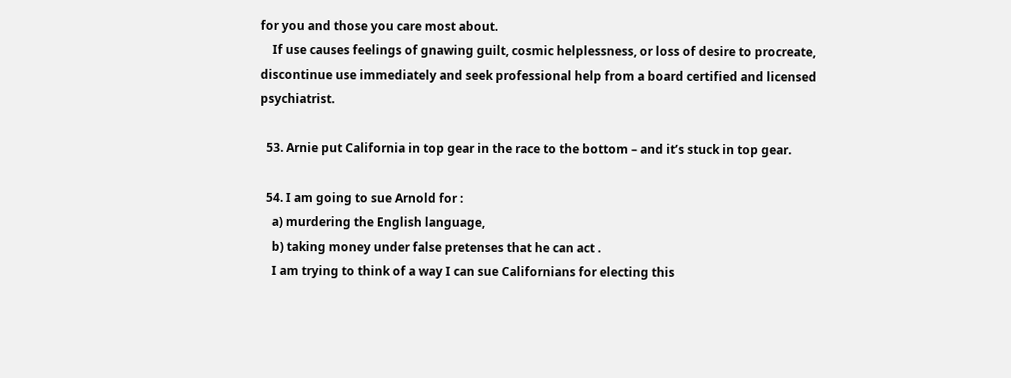for you and those you care most about.
    If use causes feelings of gnawing guilt, cosmic helplessness, or loss of desire to procreate, discontinue use immediately and seek professional help from a board certified and licensed psychiatrist.

  53. Arnie put California in top gear in the race to the bottom – and it’s stuck in top gear.

  54. I am going to sue Arnold for :
    a) murdering the English language,
    b) taking money under false pretenses that he can act .
    I am trying to think of a way I can sue Californians for electing this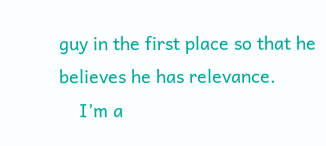guy in the first place so that he believes he has relevance.
    I’m a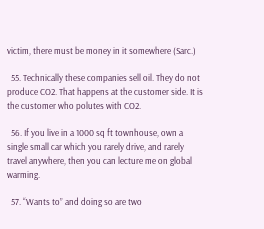victim, there must be money in it somewhere (Sarc.)

  55. Technically these companies sell oil. They do not produce CO2. That happens at the customer side. It is the customer who polutes with CO2.

  56. If you live in a 1000 sq ft townhouse, own a single small car which you rarely drive, and rarely travel anywhere, then you can lecture me on global warming.

  57. “Wants to” and doing so are two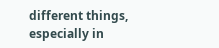different things, especially in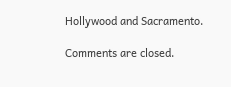Hollywood and Sacramento.

Comments are closed.